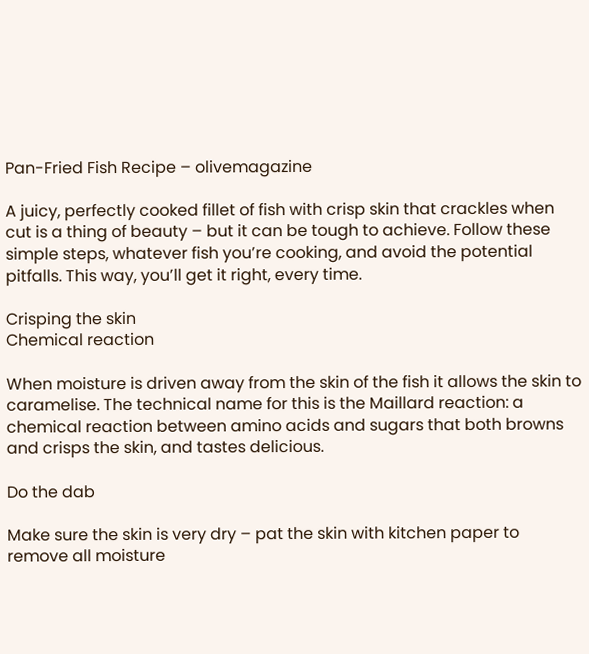Pan-Fried Fish Recipe – olivemagazine

A juicy, perfectly cooked fillet of fish with crisp skin that crackles when cut is a thing of beauty – but it can be tough to achieve. Follow these simple steps, whatever fish you’re cooking, and avoid the potential pitfalls. This way, you’ll get it right, every time.

Crisping the skin
Chemical reaction

When moisture is driven away from the skin of the fish it allows the skin to caramelise. The technical name for this is the Maillard reaction: a chemical reaction between amino acids and sugars that both browns and crisps the skin, and tastes delicious.

Do the dab

Make sure the skin is very dry – pat the skin with kitchen paper to remove all moisture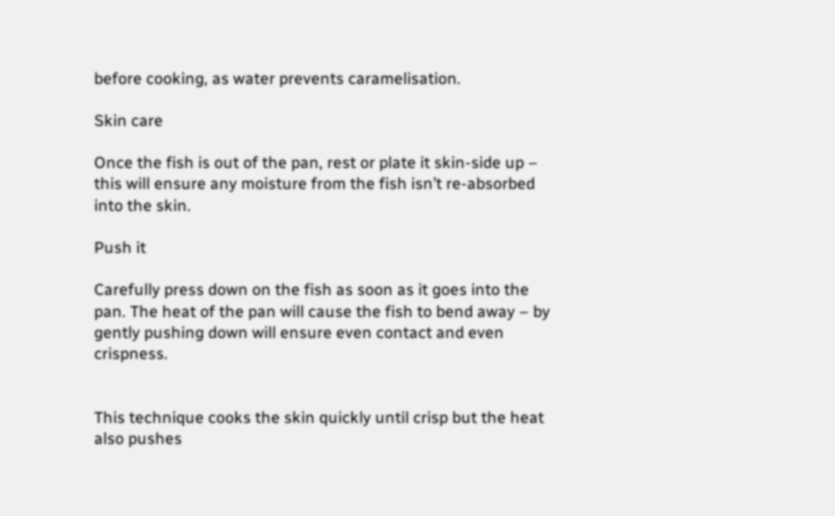before cooking, as water prevents caramelisation.

Skin care

Once the fish is out of the pan, rest or plate it skin-side up – this will ensure any moisture from the fish isn’t re-absorbed into the skin.

Push it

Carefully press down on the fish as soon as it goes into the pan. The heat of the pan will cause the fish to bend away – by gently pushing down will ensure even contact and even crispness.


This technique cooks the skin quickly until crisp but the heat also pushes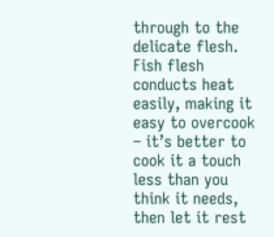through to the delicate flesh. Fish flesh conducts heat easily, making it easy to overcook – it’s better to cook it a touch less than you think it needs, then let it rest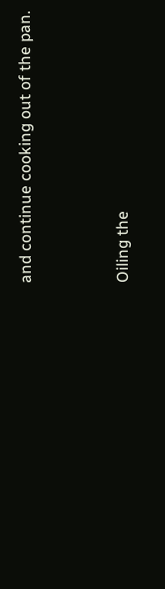and continue cooking out of the pan.


Oiling the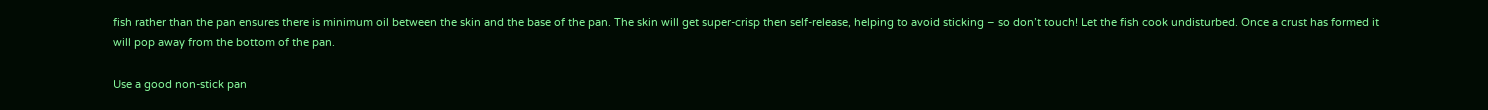fish rather than the pan ensures there is minimum oil between the skin and the base of the pan. The skin will get super-crisp then self-release, helping to avoid sticking – so don’t touch! Let the fish cook undisturbed. Once a crust has formed it will pop away from the bottom of the pan.

Use a good non-stick pan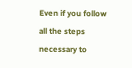Even if you follow all the steps necessary to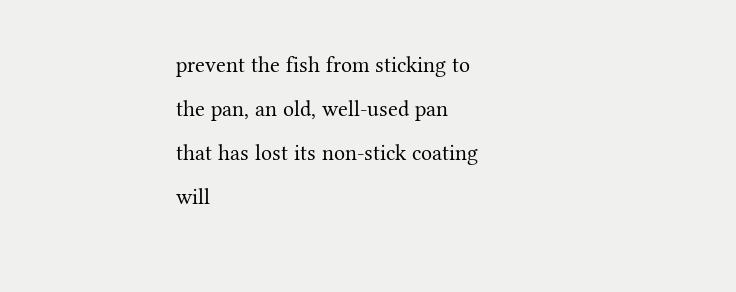prevent the fish from sticking to the pan, an old, well-used pan that has lost its non-stick coating will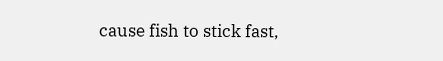cause fish to stick fast,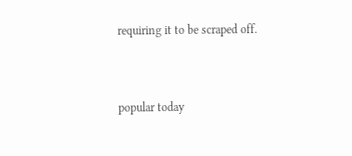requiring it to be scraped off.


popular today